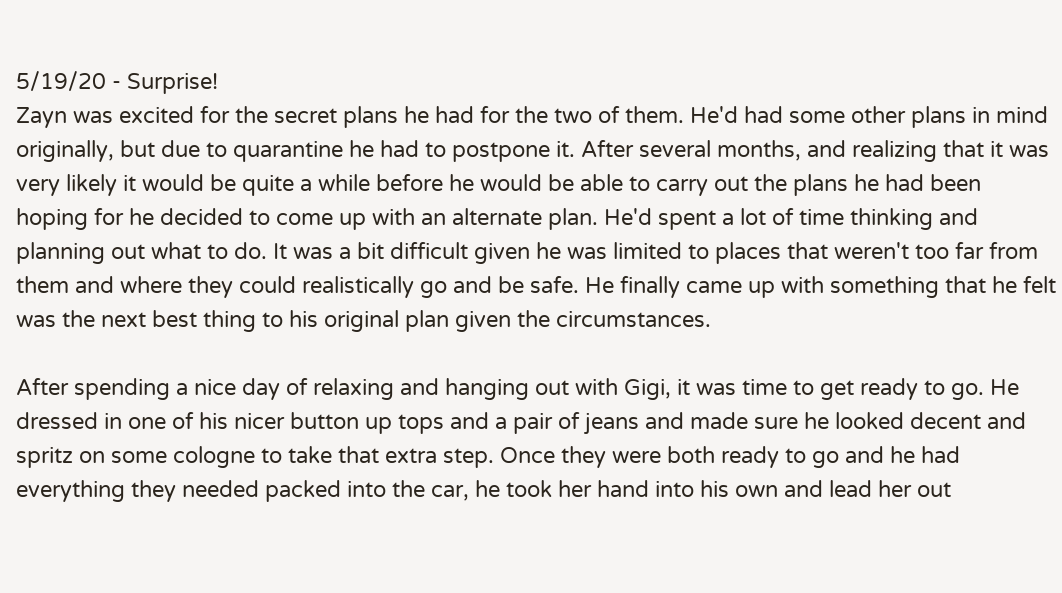5/19/20 - Surprise!
Zayn was excited for the secret plans he had for the two of them. He'd had some other plans in mind originally, but due to quarantine he had to postpone it. After several months, and realizing that it was very likely it would be quite a while before he would be able to carry out the plans he had been hoping for he decided to come up with an alternate plan. He'd spent a lot of time thinking and planning out what to do. It was a bit difficult given he was limited to places that weren't too far from them and where they could realistically go and be safe. He finally came up with something that he felt was the next best thing to his original plan given the circumstances.

After spending a nice day of relaxing and hanging out with Gigi, it was time to get ready to go. He dressed in one of his nicer button up tops and a pair of jeans and made sure he looked decent and spritz on some cologne to take that extra step. Once they were both ready to go and he had everything they needed packed into the car, he took her hand into his own and lead her out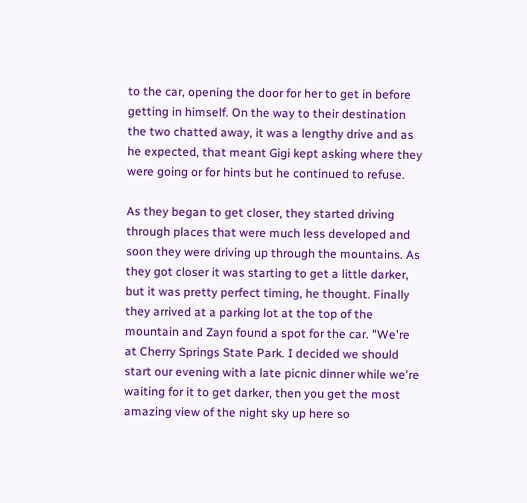to the car, opening the door for her to get in before getting in himself. On the way to their destination the two chatted away, it was a lengthy drive and as he expected, that meant Gigi kept asking where they were going or for hints but he continued to refuse.

As they began to get closer, they started driving through places that were much less developed and soon they were driving up through the mountains. As they got closer it was starting to get a little darker, but it was pretty perfect timing, he thought. Finally they arrived at a parking lot at the top of the mountain and Zayn found a spot for the car. "We're at Cherry Springs State Park. I decided we should start our evening with a late picnic dinner while we're waiting for it to get darker, then you get the most amazing view of the night sky up here so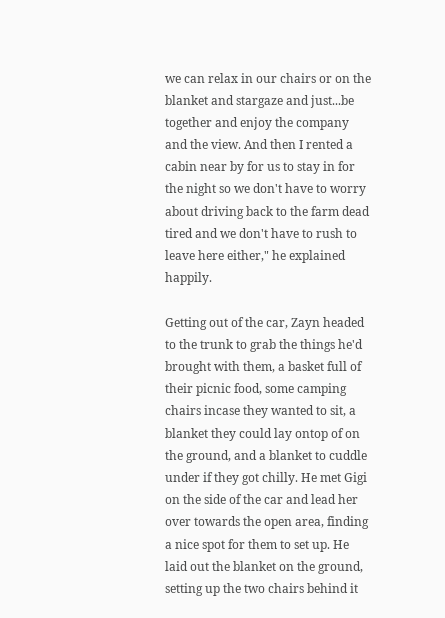we can relax in our chairs or on the blanket and stargaze and just...be together and enjoy the company and the view. And then I rented a cabin near by for us to stay in for the night so we don't have to worry about driving back to the farm dead tired and we don't have to rush to leave here either," he explained happily.

Getting out of the car, Zayn headed to the trunk to grab the things he'd brought with them, a basket full of their picnic food, some camping chairs incase they wanted to sit, a blanket they could lay ontop of on the ground, and a blanket to cuddle under if they got chilly. He met Gigi on the side of the car and lead her over towards the open area, finding a nice spot for them to set up. He laid out the blanket on the ground, setting up the two chairs behind it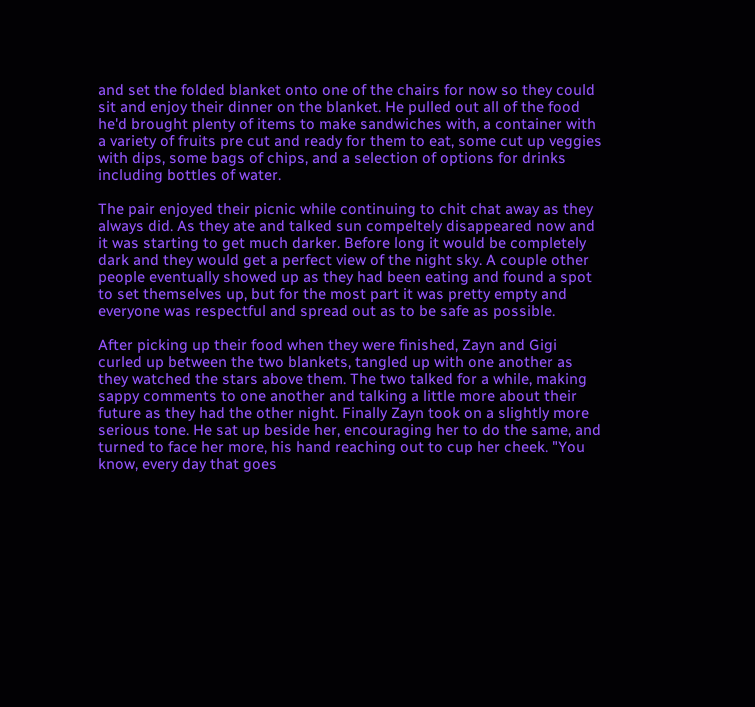and set the folded blanket onto one of the chairs for now so they could sit and enjoy their dinner on the blanket. He pulled out all of the food he'd brought plenty of items to make sandwiches with, a container with a variety of fruits pre cut and ready for them to eat, some cut up veggies with dips, some bags of chips, and a selection of options for drinks including bottles of water.

The pair enjoyed their picnic while continuing to chit chat away as they always did. As they ate and talked sun compeltely disappeared now and it was starting to get much darker. Before long it would be completely dark and they would get a perfect view of the night sky. A couple other people eventually showed up as they had been eating and found a spot to set themselves up, but for the most part it was pretty empty and everyone was respectful and spread out as to be safe as possible.

After picking up their food when they were finished, Zayn and Gigi curled up between the two blankets, tangled up with one another as they watched the stars above them. The two talked for a while, making sappy comments to one another and talking a little more about their future as they had the other night. Finally Zayn took on a slightly more serious tone. He sat up beside her, encouraging her to do the same, and turned to face her more, his hand reaching out to cup her cheek. "You know, every day that goes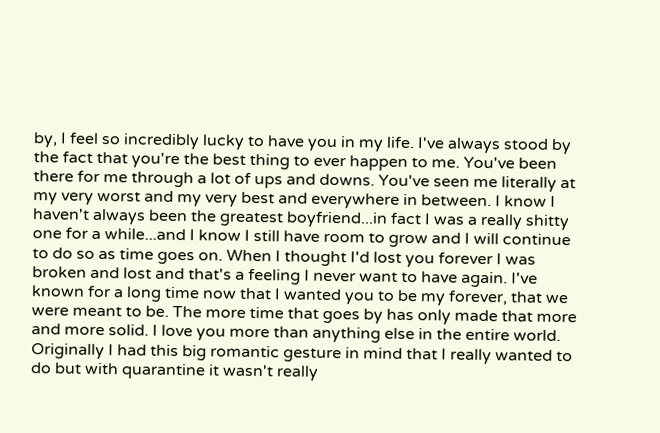by, I feel so incredibly lucky to have you in my life. I've always stood by the fact that you're the best thing to ever happen to me. You've been there for me through a lot of ups and downs. You've seen me literally at my very worst and my very best and everywhere in between. I know I haven't always been the greatest boyfriend...in fact I was a really shitty one for a while...and I know I still have room to grow and I will continue to do so as time goes on. When I thought I'd lost you forever I was broken and lost and that's a feeling I never want to have again. I've known for a long time now that I wanted you to be my forever, that we were meant to be. The more time that goes by has only made that more and more solid. I love you more than anything else in the entire world. Originally I had this big romantic gesture in mind that I really wanted to do but with quarantine it wasn't really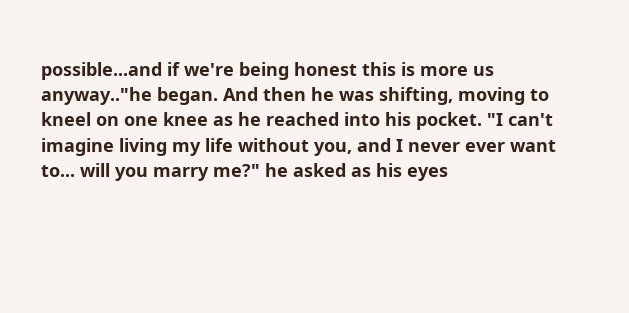possible...and if we're being honest this is more us anyway.."he began. And then he was shifting, moving to kneel on one knee as he reached into his pocket. "I can't imagine living my life without you, and I never ever want to... will you marry me?" he asked as his eyes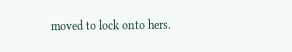moved to lock onto hers.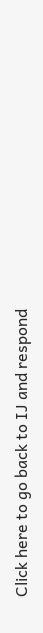Click here to go back to IJ and respond